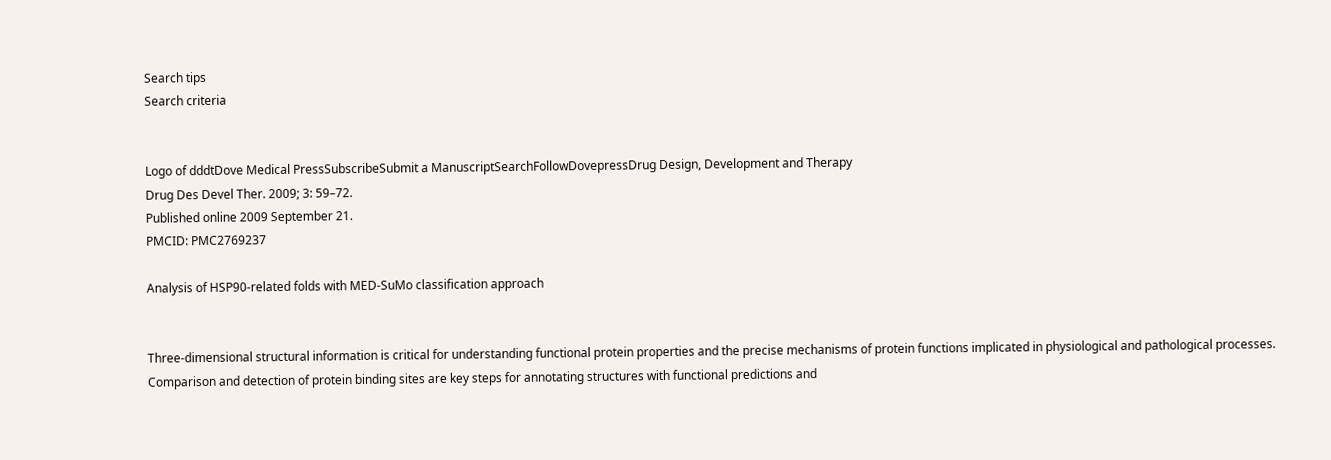Search tips
Search criteria


Logo of dddtDove Medical PressSubscribeSubmit a ManuscriptSearchFollowDovepressDrug Design, Development and Therapy
Drug Des Devel Ther. 2009; 3: 59–72.
Published online 2009 September 21.
PMCID: PMC2769237

Analysis of HSP90-related folds with MED-SuMo classification approach


Three-dimensional structural information is critical for understanding functional protein properties and the precise mechanisms of protein functions implicated in physiological and pathological processes. Comparison and detection of protein binding sites are key steps for annotating structures with functional predictions and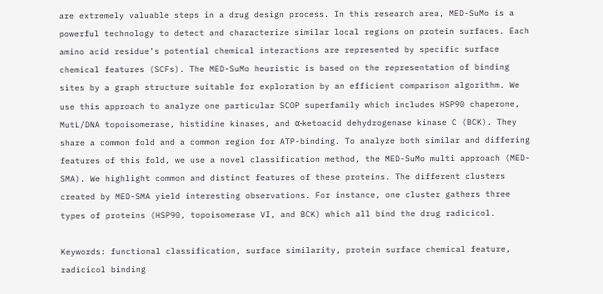are extremely valuable steps in a drug design process. In this research area, MED-SuMo is a powerful technology to detect and characterize similar local regions on protein surfaces. Each amino acid residue’s potential chemical interactions are represented by specific surface chemical features (SCFs). The MED-SuMo heuristic is based on the representation of binding sites by a graph structure suitable for exploration by an efficient comparison algorithm. We use this approach to analyze one particular SCOP superfamily which includes HSP90 chaperone, MutL/DNA topoisomerase, histidine kinases, and α-ketoacid dehydrogenase kinase C (BCK). They share a common fold and a common region for ATP-binding. To analyze both similar and differing features of this fold, we use a novel classification method, the MED-SuMo multi approach (MED-SMA). We highlight common and distinct features of these proteins. The different clusters created by MED-SMA yield interesting observations. For instance, one cluster gathers three types of proteins (HSP90, topoisomerase VI, and BCK) which all bind the drug radicicol.

Keywords: functional classification, surface similarity, protein surface chemical feature, radicicol binding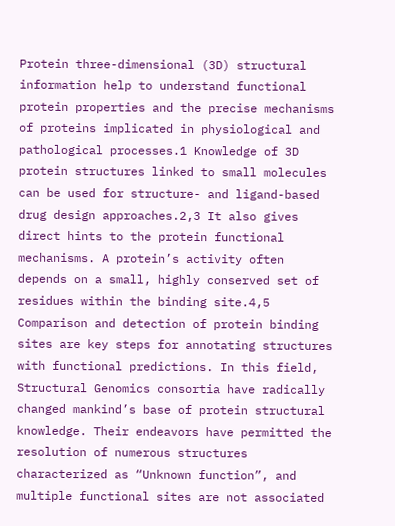Protein three-dimensional (3D) structural information help to understand functional protein properties and the precise mechanisms of proteins implicated in physiological and pathological processes.1 Knowledge of 3D protein structures linked to small molecules can be used for structure- and ligand-based drug design approaches.2,3 It also gives direct hints to the protein functional mechanisms. A protein’s activity often depends on a small, highly conserved set of residues within the binding site.4,5 Comparison and detection of protein binding sites are key steps for annotating structures with functional predictions. In this field, Structural Genomics consortia have radically changed mankind’s base of protein structural knowledge. Their endeavors have permitted the resolution of numerous structures characterized as “Unknown function”, and multiple functional sites are not associated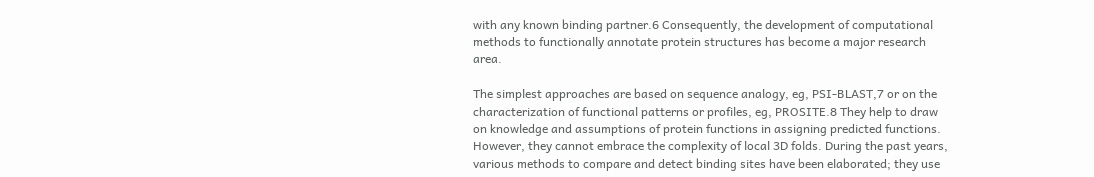with any known binding partner.6 Consequently, the development of computational methods to functionally annotate protein structures has become a major research area.

The simplest approaches are based on sequence analogy, eg, PSI-BLAST,7 or on the characterization of functional patterns or profiles, eg, PROSITE.8 They help to draw on knowledge and assumptions of protein functions in assigning predicted functions. However, they cannot embrace the complexity of local 3D folds. During the past years, various methods to compare and detect binding sites have been elaborated; they use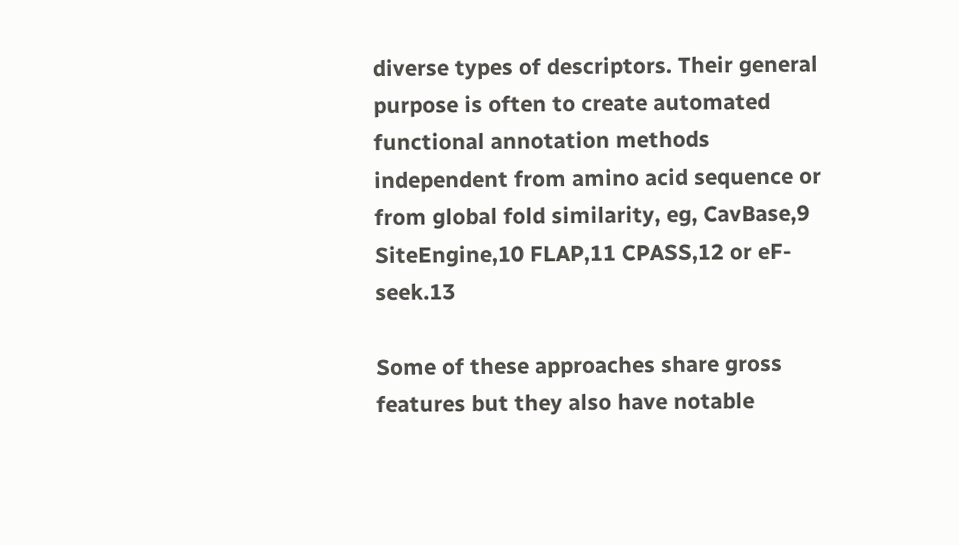diverse types of descriptors. Their general purpose is often to create automated functional annotation methods independent from amino acid sequence or from global fold similarity, eg, CavBase,9 SiteEngine,10 FLAP,11 CPASS,12 or eF-seek.13

Some of these approaches share gross features but they also have notable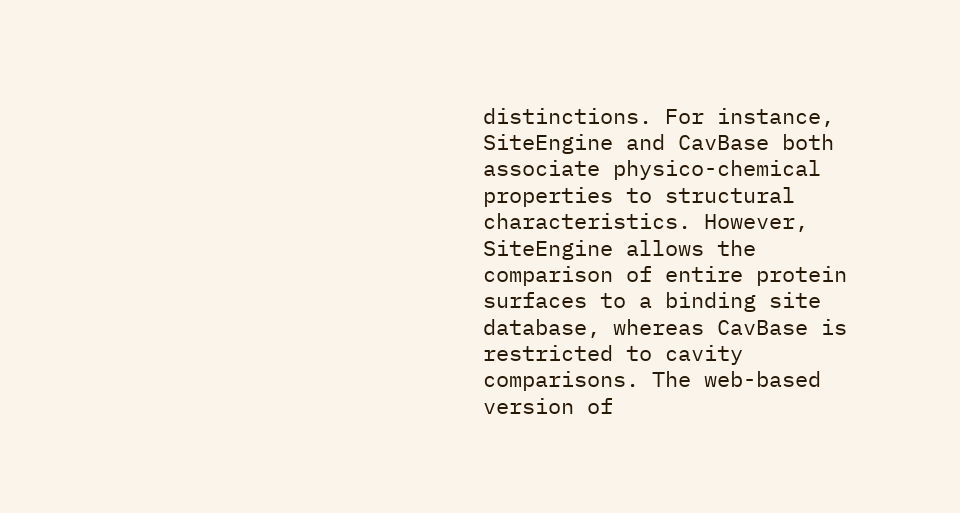distinctions. For instance, SiteEngine and CavBase both associate physico-chemical properties to structural characteristics. However, SiteEngine allows the comparison of entire protein surfaces to a binding site database, whereas CavBase is restricted to cavity comparisons. The web-based version of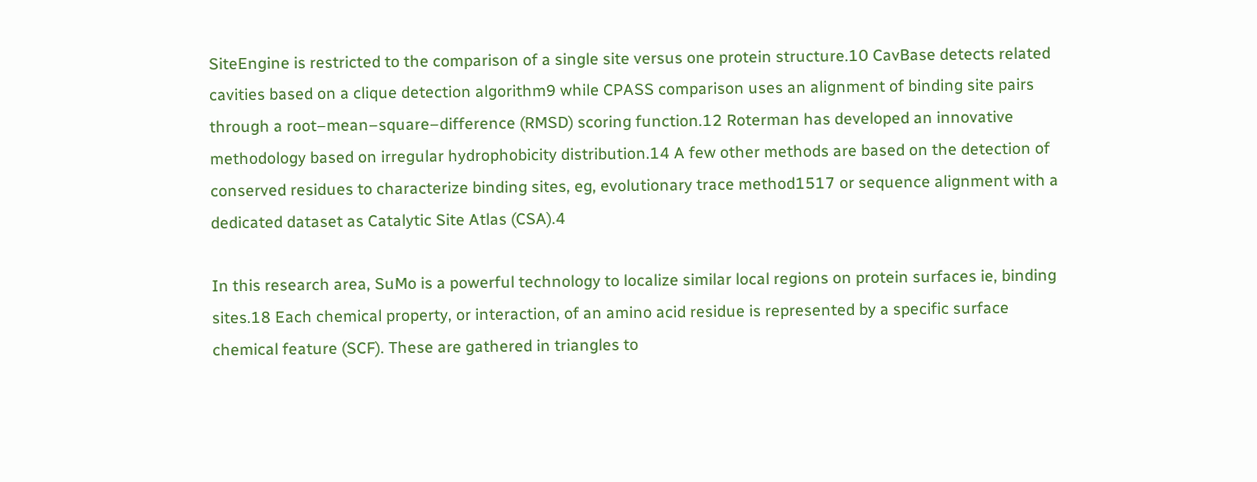SiteEngine is restricted to the comparison of a single site versus one protein structure.10 CavBase detects related cavities based on a clique detection algorithm9 while CPASS comparison uses an alignment of binding site pairs through a root–mean–square–difference (RMSD) scoring function.12 Roterman has developed an innovative methodology based on irregular hydrophobicity distribution.14 A few other methods are based on the detection of conserved residues to characterize binding sites, eg, evolutionary trace method1517 or sequence alignment with a dedicated dataset as Catalytic Site Atlas (CSA).4

In this research area, SuMo is a powerful technology to localize similar local regions on protein surfaces ie, binding sites.18 Each chemical property, or interaction, of an amino acid residue is represented by a specific surface chemical feature (SCF). These are gathered in triangles to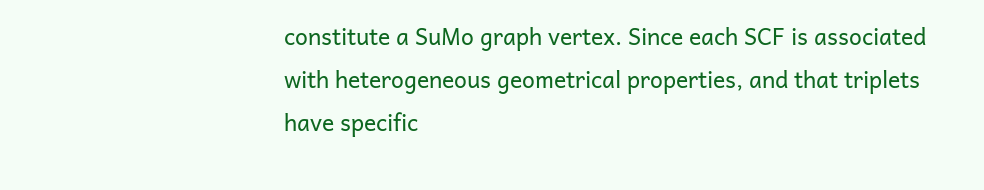constitute a SuMo graph vertex. Since each SCF is associated with heterogeneous geometrical properties, and that triplets have specific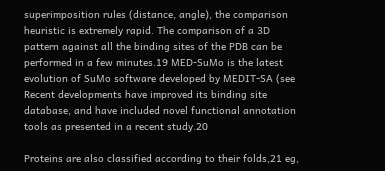superimposition rules (distance, angle), the comparison heuristic is extremely rapid. The comparison of a 3D pattern against all the binding sites of the PDB can be performed in a few minutes.19 MED-SuMo is the latest evolution of SuMo software developed by MEDIT-SA (see Recent developments have improved its binding site database, and have included novel functional annotation tools as presented in a recent study.20

Proteins are also classified according to their folds,21 eg,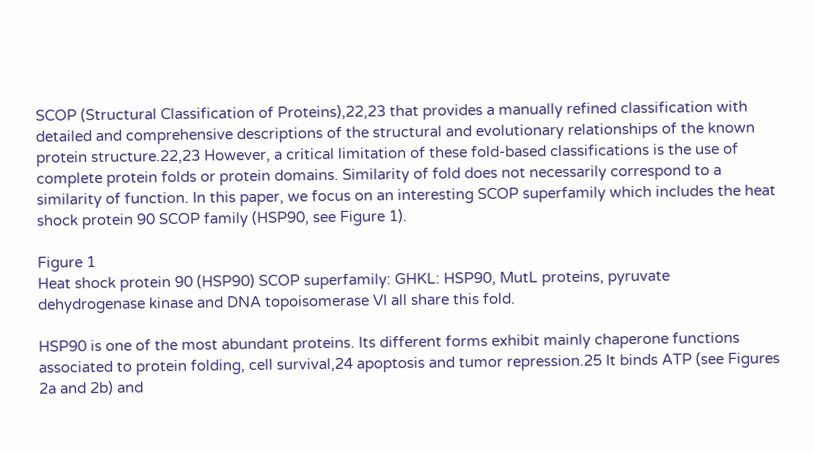SCOP (Structural Classification of Proteins),22,23 that provides a manually refined classification with detailed and comprehensive descriptions of the structural and evolutionary relationships of the known protein structure.22,23 However, a critical limitation of these fold-based classifications is the use of complete protein folds or protein domains. Similarity of fold does not necessarily correspond to a similarity of function. In this paper, we focus on an interesting SCOP superfamily which includes the heat shock protein 90 SCOP family (HSP90, see Figure 1).

Figure 1
Heat shock protein 90 (HSP90) SCOP superfamily: GHKL: HSP90, MutL proteins, pyruvate dehydrogenase kinase and DNA topoisomerase VI all share this fold.

HSP90 is one of the most abundant proteins. Its different forms exhibit mainly chaperone functions associated to protein folding, cell survival,24 apoptosis and tumor repression.25 It binds ATP (see Figures 2a and 2b) and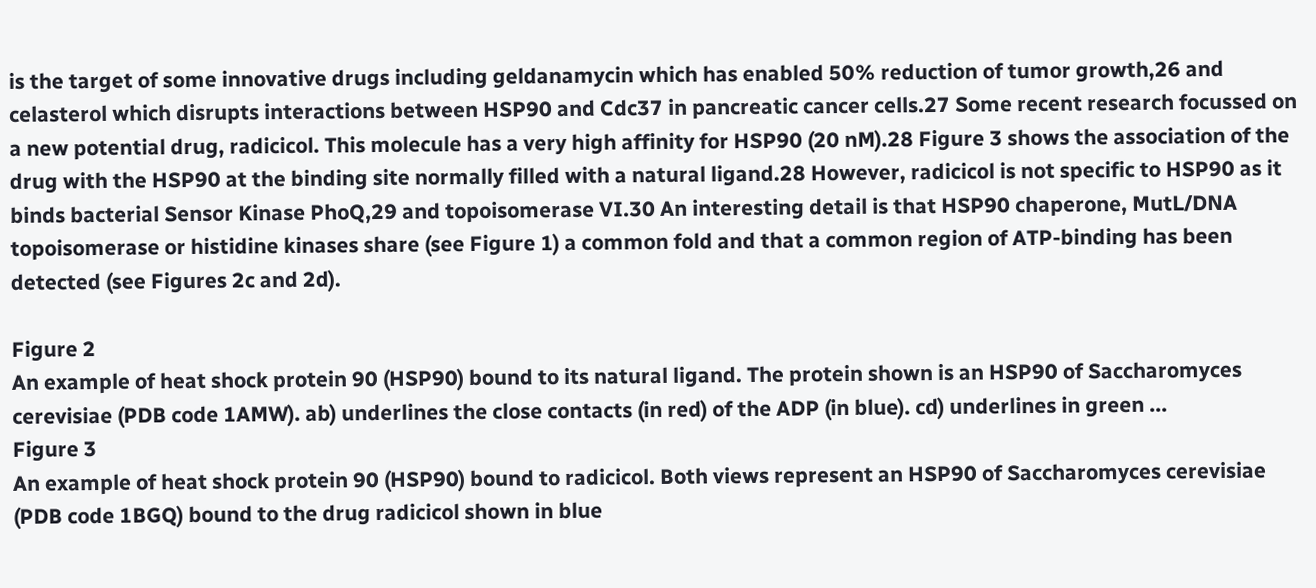is the target of some innovative drugs including geldanamycin which has enabled 50% reduction of tumor growth,26 and celasterol which disrupts interactions between HSP90 and Cdc37 in pancreatic cancer cells.27 Some recent research focussed on a new potential drug, radicicol. This molecule has a very high affinity for HSP90 (20 nM).28 Figure 3 shows the association of the drug with the HSP90 at the binding site normally filled with a natural ligand.28 However, radicicol is not specific to HSP90 as it binds bacterial Sensor Kinase PhoQ,29 and topoisomerase VI.30 An interesting detail is that HSP90 chaperone, MutL/DNA topoisomerase or histidine kinases share (see Figure 1) a common fold and that a common region of ATP-binding has been detected (see Figures 2c and 2d).

Figure 2
An example of heat shock protein 90 (HSP90) bound to its natural ligand. The protein shown is an HSP90 of Saccharomyces cerevisiae (PDB code 1AMW). ab) underlines the close contacts (in red) of the ADP (in blue). cd) underlines in green ...
Figure 3
An example of heat shock protein 90 (HSP90) bound to radicicol. Both views represent an HSP90 of Saccharomyces cerevisiae (PDB code 1BGQ) bound to the drug radicicol shown in blue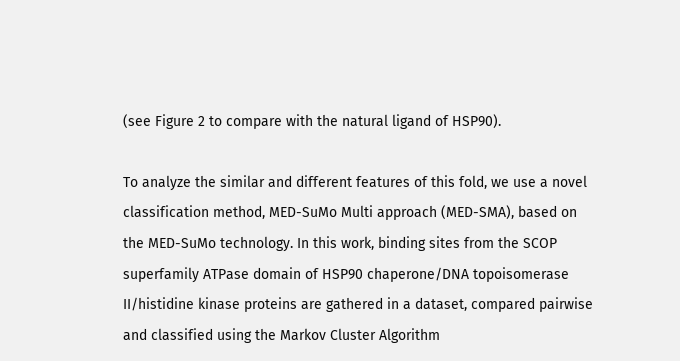(see Figure 2 to compare with the natural ligand of HSP90).

To analyze the similar and different features of this fold, we use a novel classification method, MED-SuMo Multi approach (MED-SMA), based on the MED-SuMo technology. In this work, binding sites from the SCOP superfamily ATPase domain of HSP90 chaperone/DNA topoisomerase II/histidine kinase proteins are gathered in a dataset, compared pairwise and classified using the Markov Cluster Algorithm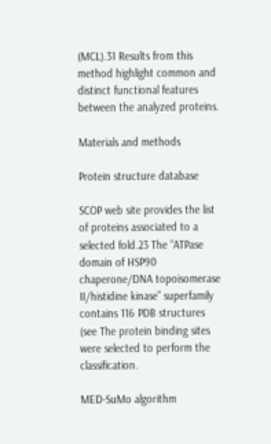(MCL).31 Results from this method highlight common and distinct functional features between the analyzed proteins.

Materials and methods

Protein structure database

SCOP web site provides the list of proteins associated to a selected fold.23 The “ATPase domain of HSP90 chaperone/DNA topoisomerase II/histidine kinase” superfamily contains 116 PDB structures (see The protein binding sites were selected to perform the classification.

MED-SuMo algorithm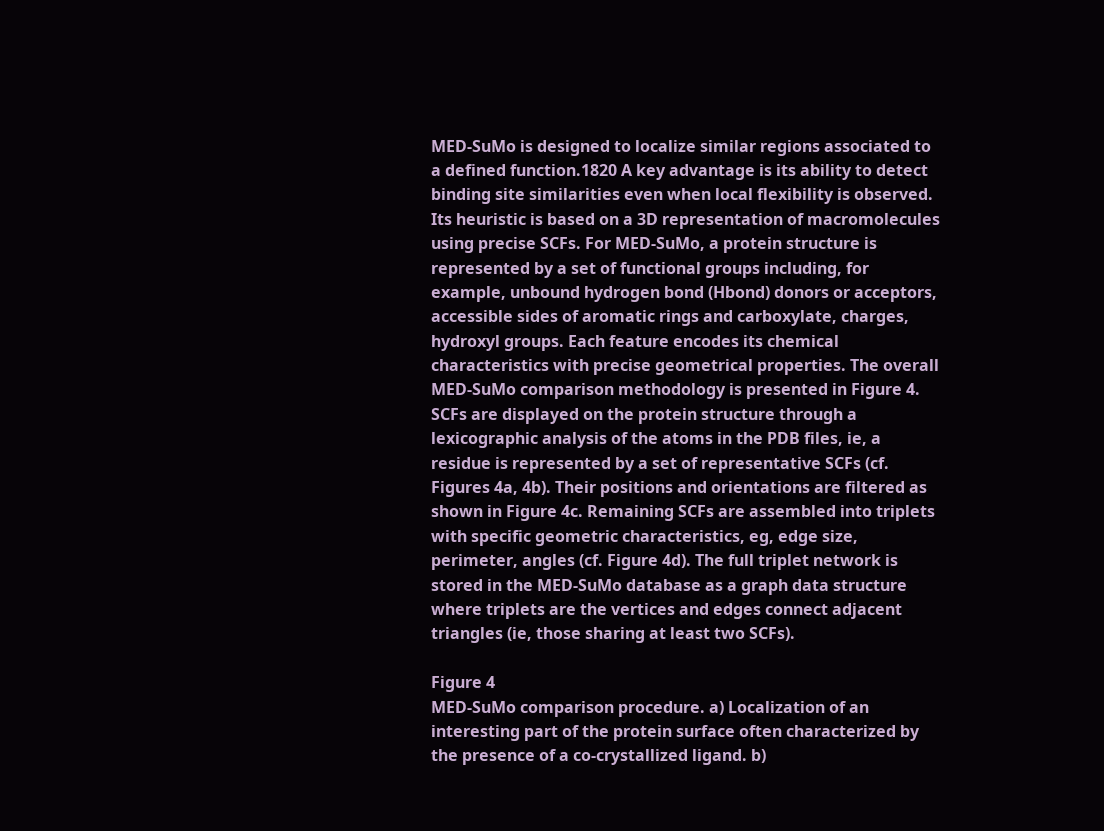MED-SuMo is designed to localize similar regions associated to a defined function.1820 A key advantage is its ability to detect binding site similarities even when local flexibility is observed. Its heuristic is based on a 3D representation of macromolecules using precise SCFs. For MED-SuMo, a protein structure is represented by a set of functional groups including, for example, unbound hydrogen bond (Hbond) donors or acceptors, accessible sides of aromatic rings and carboxylate, charges, hydroxyl groups. Each feature encodes its chemical characteristics with precise geometrical properties. The overall MED-SuMo comparison methodology is presented in Figure 4. SCFs are displayed on the protein structure through a lexicographic analysis of the atoms in the PDB files, ie, a residue is represented by a set of representative SCFs (cf. Figures 4a, 4b). Their positions and orientations are filtered as shown in Figure 4c. Remaining SCFs are assembled into triplets with specific geometric characteristics, eg, edge size, perimeter, angles (cf. Figure 4d). The full triplet network is stored in the MED-SuMo database as a graph data structure where triplets are the vertices and edges connect adjacent triangles (ie, those sharing at least two SCFs).

Figure 4
MED-SuMo comparison procedure. a) Localization of an interesting part of the protein surface often characterized by the presence of a co-crystallized ligand. b)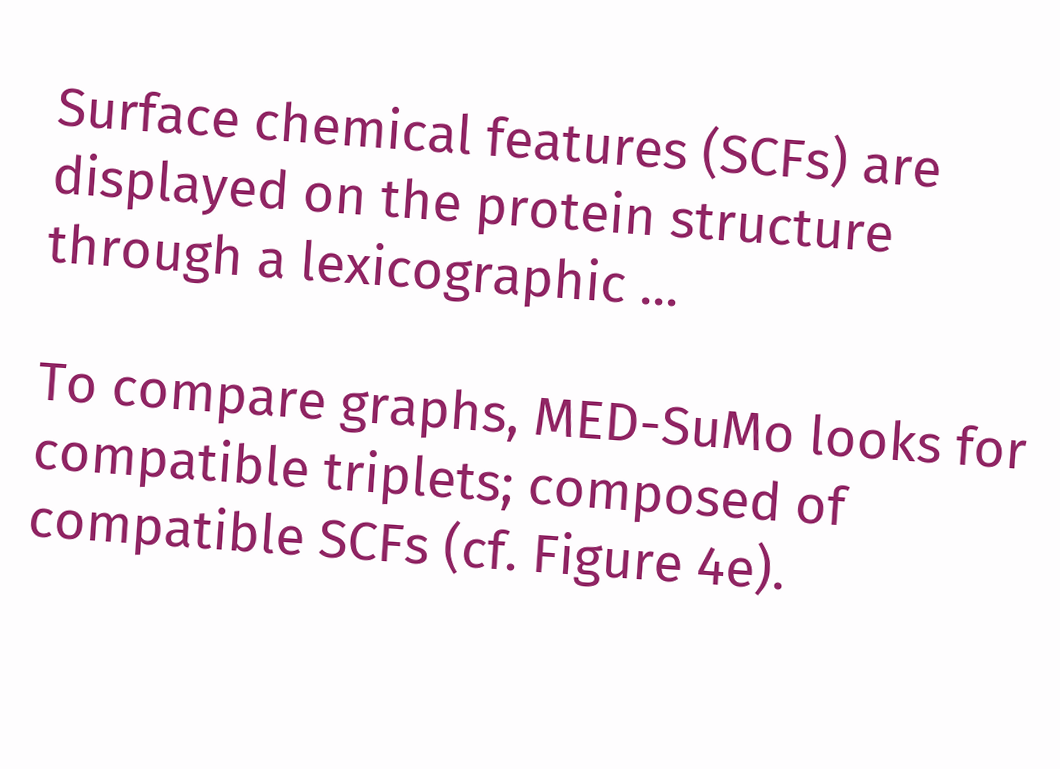Surface chemical features (SCFs) are displayed on the protein structure through a lexicographic ...

To compare graphs, MED-SuMo looks for compatible triplets; composed of compatible SCFs (cf. Figure 4e).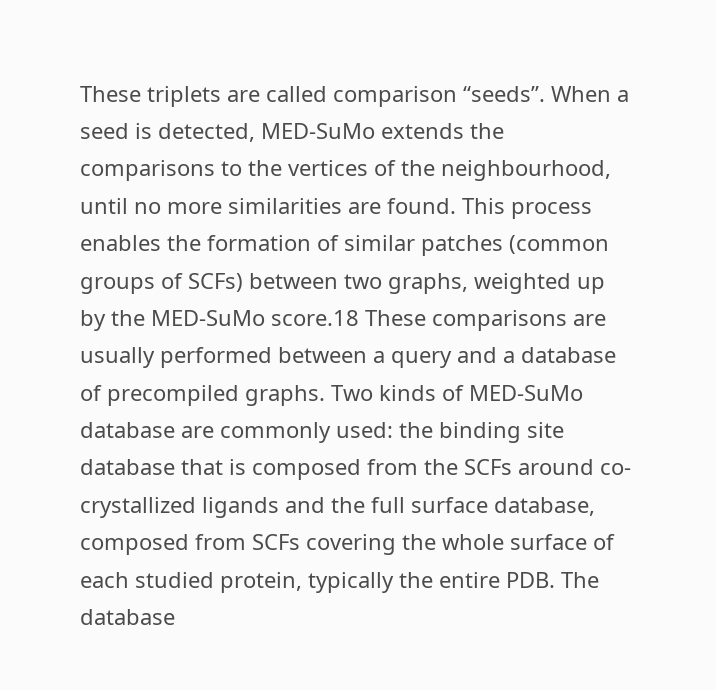These triplets are called comparison “seeds”. When a seed is detected, MED-SuMo extends the comparisons to the vertices of the neighbourhood, until no more similarities are found. This process enables the formation of similar patches (common groups of SCFs) between two graphs, weighted up by the MED-SuMo score.18 These comparisons are usually performed between a query and a database of precompiled graphs. Two kinds of MED-SuMo database are commonly used: the binding site database that is composed from the SCFs around co-crystallized ligands and the full surface database, composed from SCFs covering the whole surface of each studied protein, typically the entire PDB. The database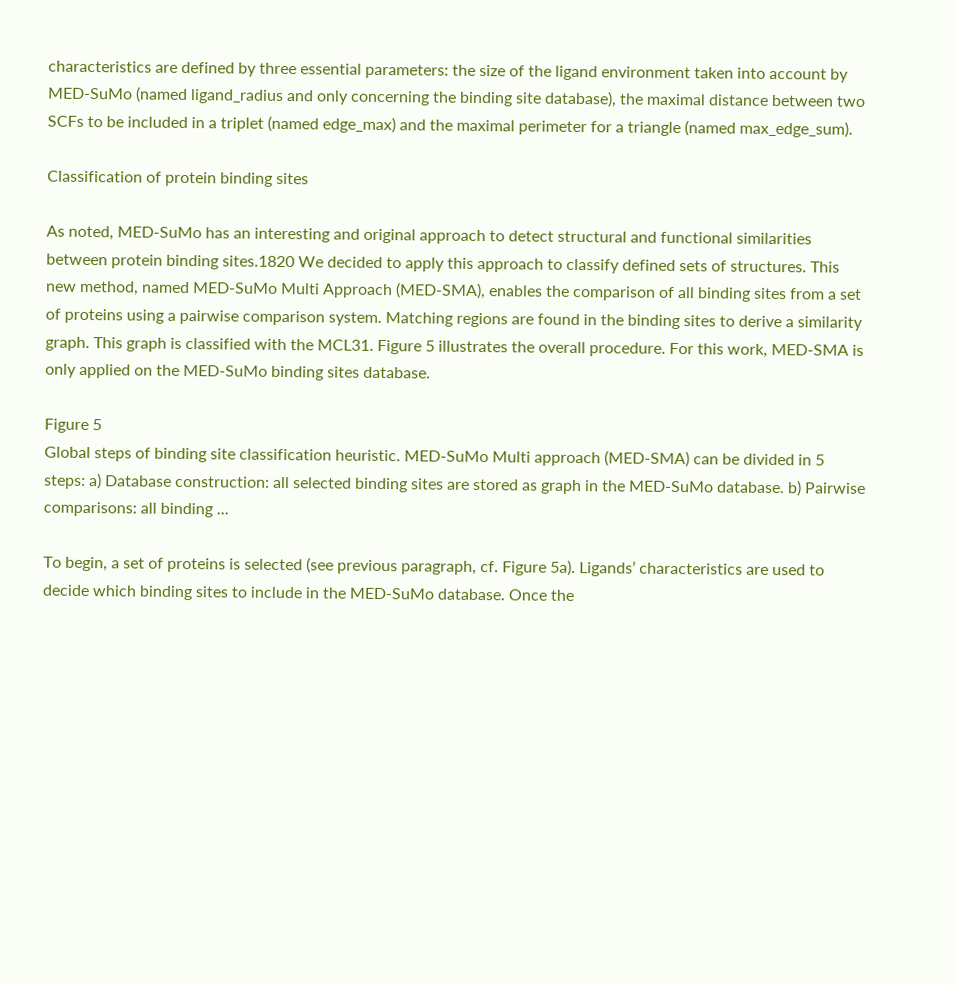characteristics are defined by three essential parameters: the size of the ligand environment taken into account by MED-SuMo (named ligand_radius and only concerning the binding site database), the maximal distance between two SCFs to be included in a triplet (named edge_max) and the maximal perimeter for a triangle (named max_edge_sum).

Classification of protein binding sites

As noted, MED-SuMo has an interesting and original approach to detect structural and functional similarities between protein binding sites.1820 We decided to apply this approach to classify defined sets of structures. This new method, named MED-SuMo Multi Approach (MED-SMA), enables the comparison of all binding sites from a set of proteins using a pairwise comparison system. Matching regions are found in the binding sites to derive a similarity graph. This graph is classified with the MCL31. Figure 5 illustrates the overall procedure. For this work, MED-SMA is only applied on the MED-SuMo binding sites database.

Figure 5
Global steps of binding site classification heuristic. MED-SuMo Multi approach (MED-SMA) can be divided in 5 steps: a) Database construction: all selected binding sites are stored as graph in the MED-SuMo database. b) Pairwise comparisons: all binding ...

To begin, a set of proteins is selected (see previous paragraph, cf. Figure 5a). Ligands’ characteristics are used to decide which binding sites to include in the MED-SuMo database. Once the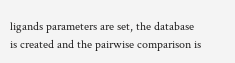ligands parameters are set, the database is created and the pairwise comparison is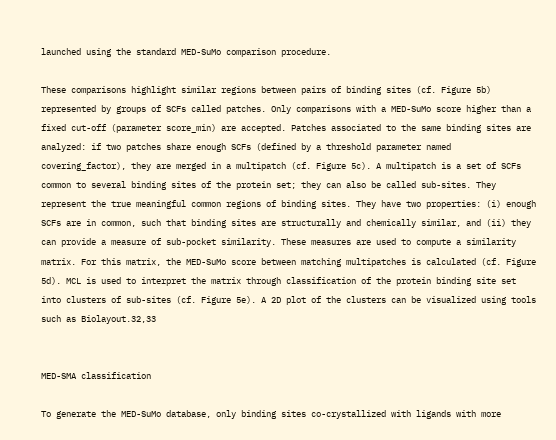launched using the standard MED-SuMo comparison procedure.

These comparisons highlight similar regions between pairs of binding sites (cf. Figure 5b) represented by groups of SCFs called patches. Only comparisons with a MED-SuMo score higher than a fixed cut-off (parameter score_min) are accepted. Patches associated to the same binding sites are analyzed: if two patches share enough SCFs (defined by a threshold parameter named covering_factor), they are merged in a multipatch (cf. Figure 5c). A multipatch is a set of SCFs common to several binding sites of the protein set; they can also be called sub-sites. They represent the true meaningful common regions of binding sites. They have two properties: (i) enough SCFs are in common, such that binding sites are structurally and chemically similar, and (ii) they can provide a measure of sub-pocket similarity. These measures are used to compute a similarity matrix. For this matrix, the MED-SuMo score between matching multipatches is calculated (cf. Figure 5d). MCL is used to interpret the matrix through classification of the protein binding site set into clusters of sub-sites (cf. Figure 5e). A 2D plot of the clusters can be visualized using tools such as Biolayout.32,33


MED-SMA classification

To generate the MED-SuMo database, only binding sites co-crystallized with ligands with more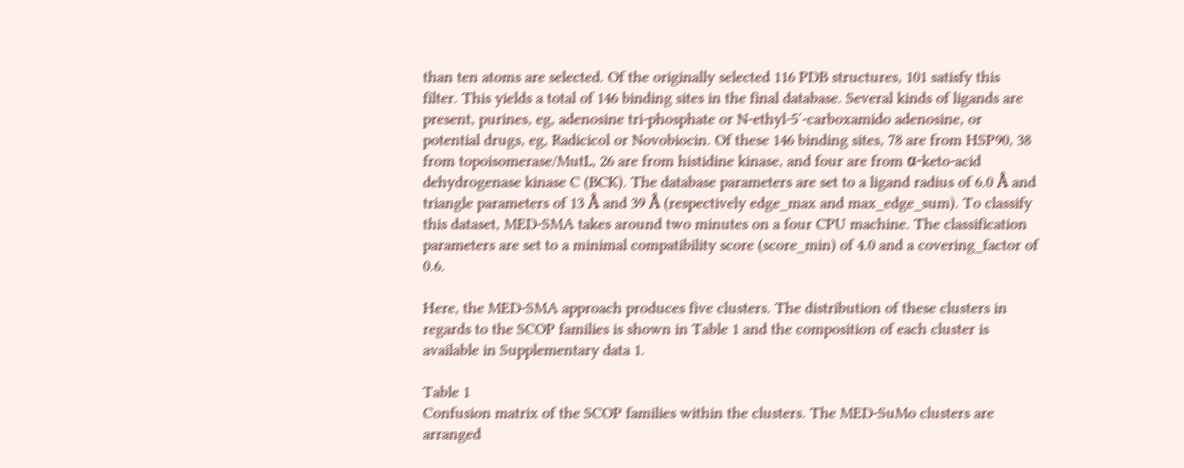than ten atoms are selected. Of the originally selected 116 PDB structures, 101 satisfy this filter. This yields a total of 146 binding sites in the final database. Several kinds of ligands are present, purines, eg, adenosine tri-phosphate or N-ethyl-5′-carboxamido adenosine, or potential drugs, eg, Radicicol or Novobiocin. Of these 146 binding sites, 78 are from HSP90, 38 from topoisomerase/MutL, 26 are from histidine kinase, and four are from α-keto-acid dehydrogenase kinase C (BCK). The database parameters are set to a ligand radius of 6.0 Å and triangle parameters of 13 Å and 39 Å (respectively edge_max and max_edge_sum). To classify this dataset, MED-SMA takes around two minutes on a four CPU machine. The classification parameters are set to a minimal compatibility score (score_min) of 4.0 and a covering_factor of 0.6.

Here, the MED-SMA approach produces five clusters. The distribution of these clusters in regards to the SCOP families is shown in Table 1 and the composition of each cluster is available in Supplementary data 1.

Table 1
Confusion matrix of the SCOP families within the clusters. The MED-SuMo clusters are arranged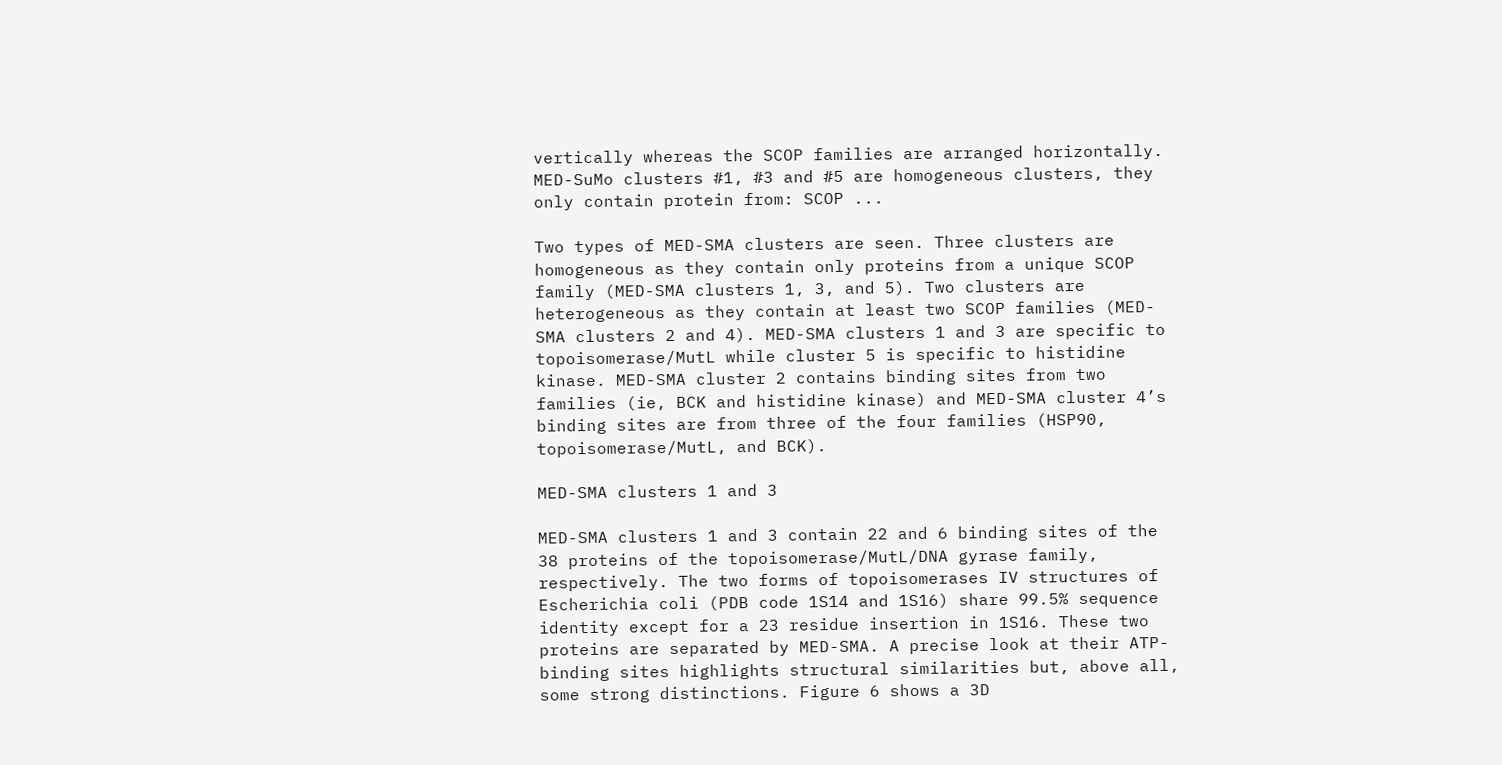vertically whereas the SCOP families are arranged horizontally. MED-SuMo clusters #1, #3 and #5 are homogeneous clusters, they only contain protein from: SCOP ...

Two types of MED-SMA clusters are seen. Three clusters are homogeneous as they contain only proteins from a unique SCOP family (MED-SMA clusters 1, 3, and 5). Two clusters are heterogeneous as they contain at least two SCOP families (MED-SMA clusters 2 and 4). MED-SMA clusters 1 and 3 are specific to topoisomerase/MutL while cluster 5 is specific to histidine kinase. MED-SMA cluster 2 contains binding sites from two families (ie, BCK and histidine kinase) and MED-SMA cluster 4’s binding sites are from three of the four families (HSP90, topoisomerase/MutL, and BCK).

MED-SMA clusters 1 and 3

MED-SMA clusters 1 and 3 contain 22 and 6 binding sites of the 38 proteins of the topoisomerase/MutL/DNA gyrase family, respectively. The two forms of topoisomerases IV structures of Escherichia coli (PDB code 1S14 and 1S16) share 99.5% sequence identity except for a 23 residue insertion in 1S16. These two proteins are separated by MED-SMA. A precise look at their ATP-binding sites highlights structural similarities but, above all, some strong distinctions. Figure 6 shows a 3D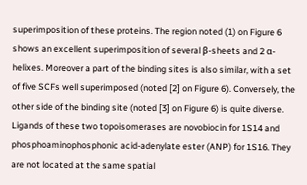superimposition of these proteins. The region noted (1) on Figure 6 shows an excellent superimposition of several β-sheets and 2 α-helixes. Moreover a part of the binding sites is also similar, with a set of five SCFs well superimposed (noted [2] on Figure 6). Conversely, the other side of the binding site (noted [3] on Figure 6) is quite diverse. Ligands of these two topoisomerases are novobiocin for 1S14 and phosphoaminophosphonic acid-adenylate ester (ANP) for 1S16. They are not located at the same spatial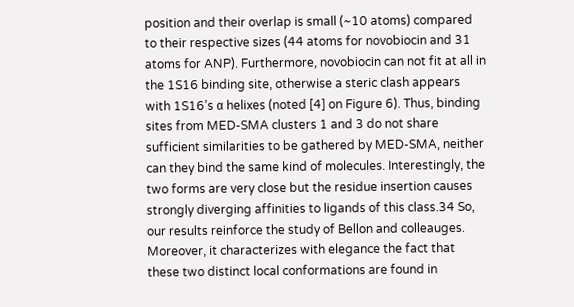position and their overlap is small (~10 atoms) compared to their respective sizes (44 atoms for novobiocin and 31 atoms for ANP). Furthermore, novobiocin can not fit at all in the 1S16 binding site, otherwise a steric clash appears with 1S16’s α helixes (noted [4] on Figure 6). Thus, binding sites from MED-SMA clusters 1 and 3 do not share sufficient similarities to be gathered by MED-SMA, neither can they bind the same kind of molecules. Interestingly, the two forms are very close but the residue insertion causes strongly diverging affinities to ligands of this class.34 So, our results reinforce the study of Bellon and colleauges. Moreover, it characterizes with elegance the fact that these two distinct local conformations are found in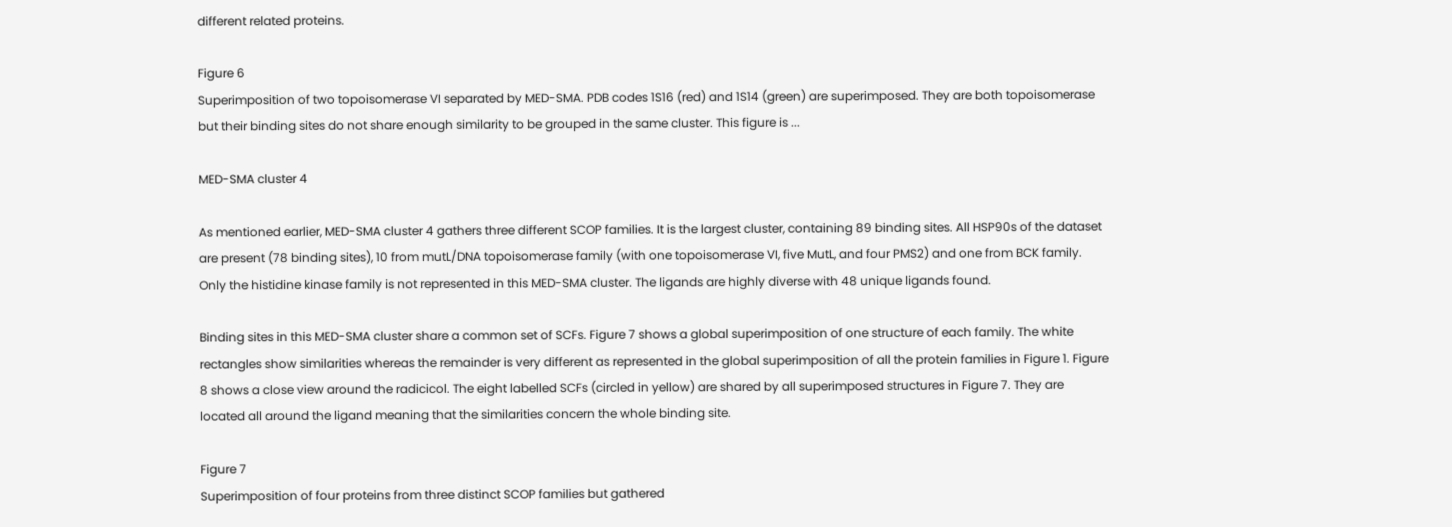different related proteins.

Figure 6
Superimposition of two topoisomerase VI separated by MED-SMA. PDB codes 1S16 (red) and 1S14 (green) are superimposed. They are both topoisomerase but their binding sites do not share enough similarity to be grouped in the same cluster. This figure is ...

MED-SMA cluster 4

As mentioned earlier, MED-SMA cluster 4 gathers three different SCOP families. It is the largest cluster, containing 89 binding sites. All HSP90s of the dataset are present (78 binding sites), 10 from mutL/DNA topoisomerase family (with one topoisomerase VI, five MutL, and four PMS2) and one from BCK family. Only the histidine kinase family is not represented in this MED-SMA cluster. The ligands are highly diverse with 48 unique ligands found.

Binding sites in this MED-SMA cluster share a common set of SCFs. Figure 7 shows a global superimposition of one structure of each family. The white rectangles show similarities whereas the remainder is very different as represented in the global superimposition of all the protein families in Figure 1. Figure 8 shows a close view around the radicicol. The eight labelled SCFs (circled in yellow) are shared by all superimposed structures in Figure 7. They are located all around the ligand meaning that the similarities concern the whole binding site.

Figure 7
Superimposition of four proteins from three distinct SCOP families but gathered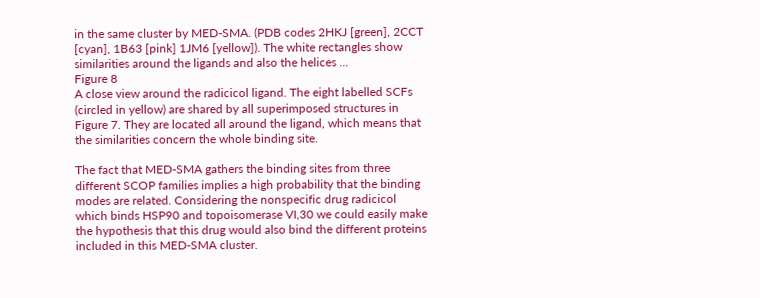in the same cluster by MED-SMA. (PDB codes 2HKJ [green], 2CCT [cyan], 1B63 [pink] 1JM6 [yellow]). The white rectangles show similarities around the ligands and also the helices ...
Figure 8
A close view around the radicicol ligand. The eight labelled SCFs (circled in yellow) are shared by all superimposed structures in Figure 7. They are located all around the ligand, which means that the similarities concern the whole binding site.

The fact that MED-SMA gathers the binding sites from three different SCOP families implies a high probability that the binding modes are related. Considering the nonspecific drug radicicol which binds HSP90 and topoisomerase VI,30 we could easily make the hypothesis that this drug would also bind the different proteins included in this MED-SMA cluster.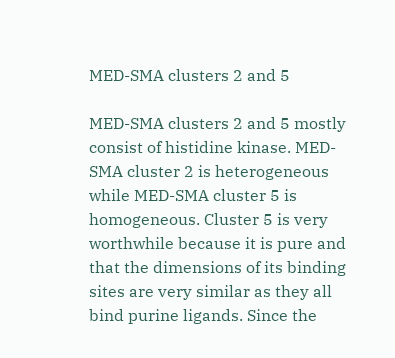MED-SMA clusters 2 and 5

MED-SMA clusters 2 and 5 mostly consist of histidine kinase. MED-SMA cluster 2 is heterogeneous while MED-SMA cluster 5 is homogeneous. Cluster 5 is very worthwhile because it is pure and that the dimensions of its binding sites are very similar as they all bind purine ligands. Since the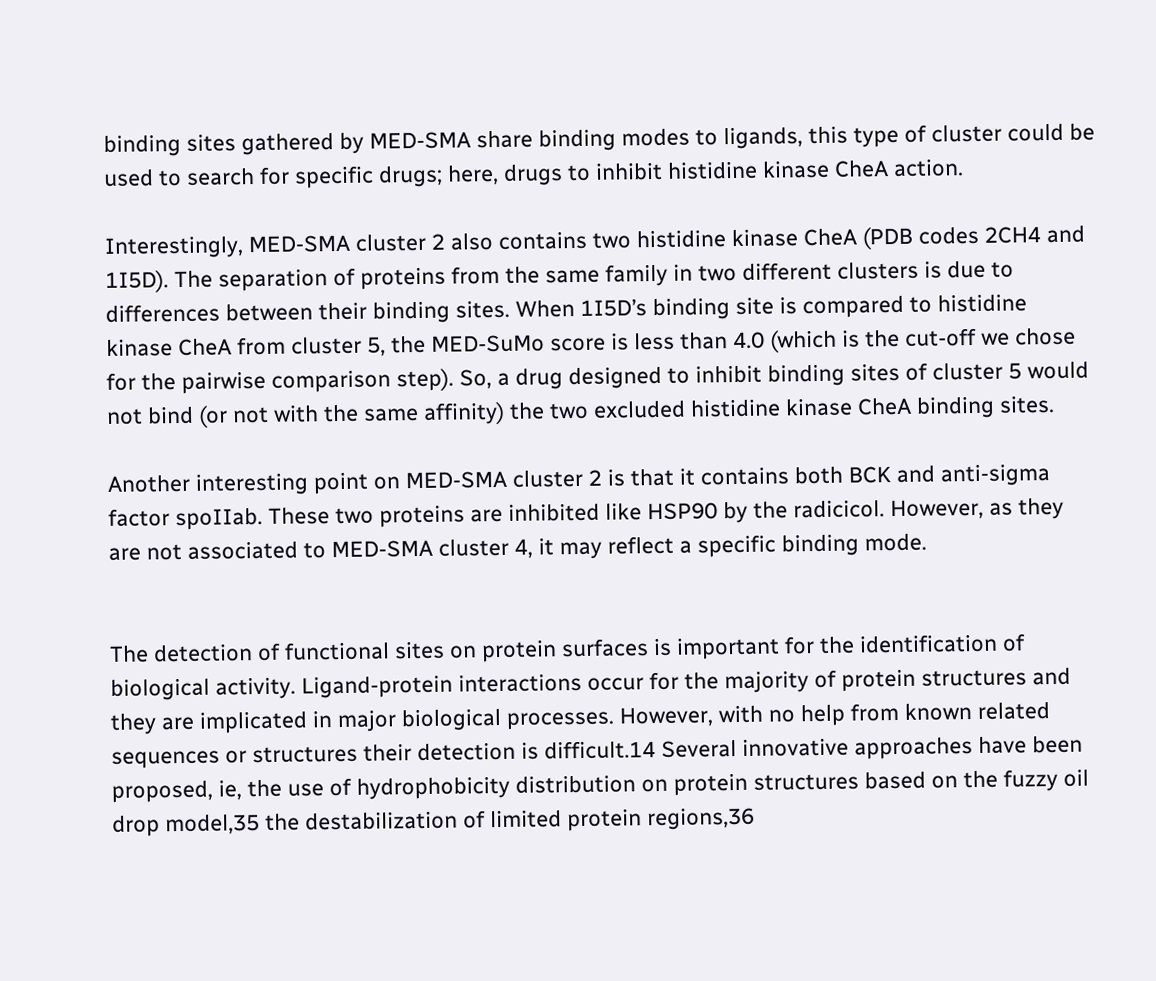binding sites gathered by MED-SMA share binding modes to ligands, this type of cluster could be used to search for specific drugs; here, drugs to inhibit histidine kinase CheA action.

Interestingly, MED-SMA cluster 2 also contains two histidine kinase CheA (PDB codes 2CH4 and 1I5D). The separation of proteins from the same family in two different clusters is due to differences between their binding sites. When 1I5D’s binding site is compared to histidine kinase CheA from cluster 5, the MED-SuMo score is less than 4.0 (which is the cut-off we chose for the pairwise comparison step). So, a drug designed to inhibit binding sites of cluster 5 would not bind (or not with the same affinity) the two excluded histidine kinase CheA binding sites.

Another interesting point on MED-SMA cluster 2 is that it contains both BCK and anti-sigma factor spoIIab. These two proteins are inhibited like HSP90 by the radicicol. However, as they are not associated to MED-SMA cluster 4, it may reflect a specific binding mode.


The detection of functional sites on protein surfaces is important for the identification of biological activity. Ligand-protein interactions occur for the majority of protein structures and they are implicated in major biological processes. However, with no help from known related sequences or structures their detection is difficult.14 Several innovative approaches have been proposed, ie, the use of hydrophobicity distribution on protein structures based on the fuzzy oil drop model,35 the destabilization of limited protein regions,36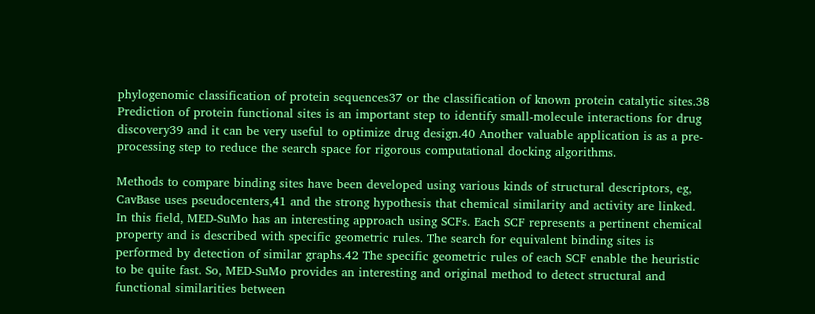phylogenomic classification of protein sequences37 or the classification of known protein catalytic sites.38 Prediction of protein functional sites is an important step to identify small-molecule interactions for drug discovery39 and it can be very useful to optimize drug design.40 Another valuable application is as a pre-processing step to reduce the search space for rigorous computational docking algorithms.

Methods to compare binding sites have been developed using various kinds of structural descriptors, eg, CavBase uses pseudocenters,41 and the strong hypothesis that chemical similarity and activity are linked. In this field, MED-SuMo has an interesting approach using SCFs. Each SCF represents a pertinent chemical property and is described with specific geometric rules. The search for equivalent binding sites is performed by detection of similar graphs.42 The specific geometric rules of each SCF enable the heuristic to be quite fast. So, MED-SuMo provides an interesting and original method to detect structural and functional similarities between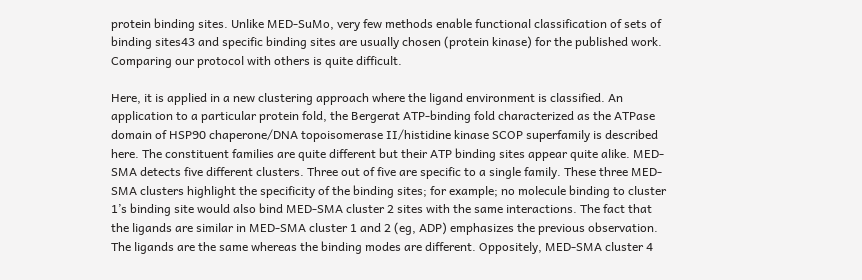protein binding sites. Unlike MED-SuMo, very few methods enable functional classification of sets of binding sites43 and specific binding sites are usually chosen (protein kinase) for the published work. Comparing our protocol with others is quite difficult.

Here, it is applied in a new clustering approach where the ligand environment is classified. An application to a particular protein fold, the Bergerat ATP-binding fold characterized as the ATPase domain of HSP90 chaperone/DNA topoisomerase II/histidine kinase SCOP superfamily is described here. The constituent families are quite different but their ATP binding sites appear quite alike. MED-SMA detects five different clusters. Three out of five are specific to a single family. These three MED-SMA clusters highlight the specificity of the binding sites; for example; no molecule binding to cluster 1’s binding site would also bind MED-SMA cluster 2 sites with the same interactions. The fact that the ligands are similar in MED-SMA cluster 1 and 2 (eg, ADP) emphasizes the previous observation. The ligands are the same whereas the binding modes are different. Oppositely, MED-SMA cluster 4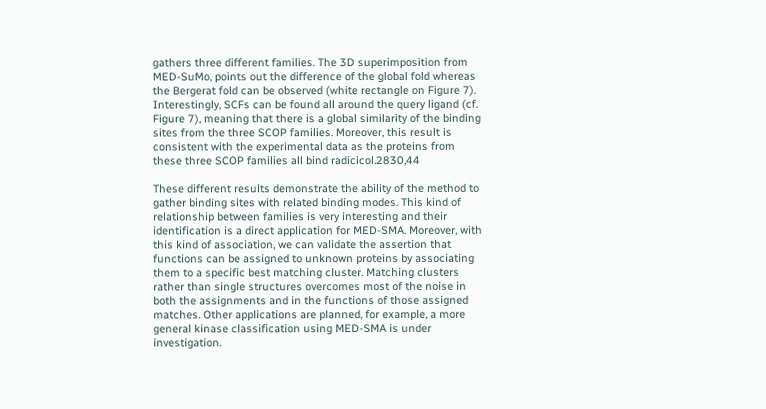gathers three different families. The 3D superimposition from MED-SuMo, points out the difference of the global fold whereas the Bergerat fold can be observed (white rectangle on Figure 7). Interestingly, SCFs can be found all around the query ligand (cf. Figure 7), meaning that there is a global similarity of the binding sites from the three SCOP families. Moreover, this result is consistent with the experimental data as the proteins from these three SCOP families all bind radicicol.2830,44

These different results demonstrate the ability of the method to gather binding sites with related binding modes. This kind of relationship between families is very interesting and their identification is a direct application for MED-SMA. Moreover, with this kind of association, we can validate the assertion that functions can be assigned to unknown proteins by associating them to a specific best matching cluster. Matching clusters rather than single structures overcomes most of the noise in both the assignments and in the functions of those assigned matches. Other applications are planned, for example, a more general kinase classification using MED-SMA is under investigation.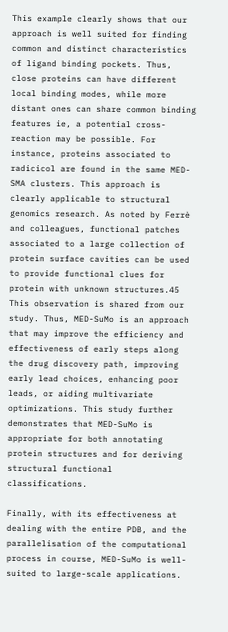This example clearly shows that our approach is well suited for finding common and distinct characteristics of ligand binding pockets. Thus, close proteins can have different local binding modes, while more distant ones can share common binding features ie, a potential cross-reaction may be possible. For instance, proteins associated to radicicol are found in the same MED-SMA clusters. This approach is clearly applicable to structural genomics research. As noted by Ferrè and colleagues, functional patches associated to a large collection of protein surface cavities can be used to provide functional clues for protein with unknown structures.45 This observation is shared from our study. Thus, MED-SuMo is an approach that may improve the efficiency and effectiveness of early steps along the drug discovery path, improving early lead choices, enhancing poor leads, or aiding multivariate optimizations. This study further demonstrates that MED-SuMo is appropriate for both annotating protein structures and for deriving structural functional classifications.

Finally, with its effectiveness at dealing with the entire PDB, and the parallelisation of the computational process in course, MED-SuMo is well-suited to large-scale applications.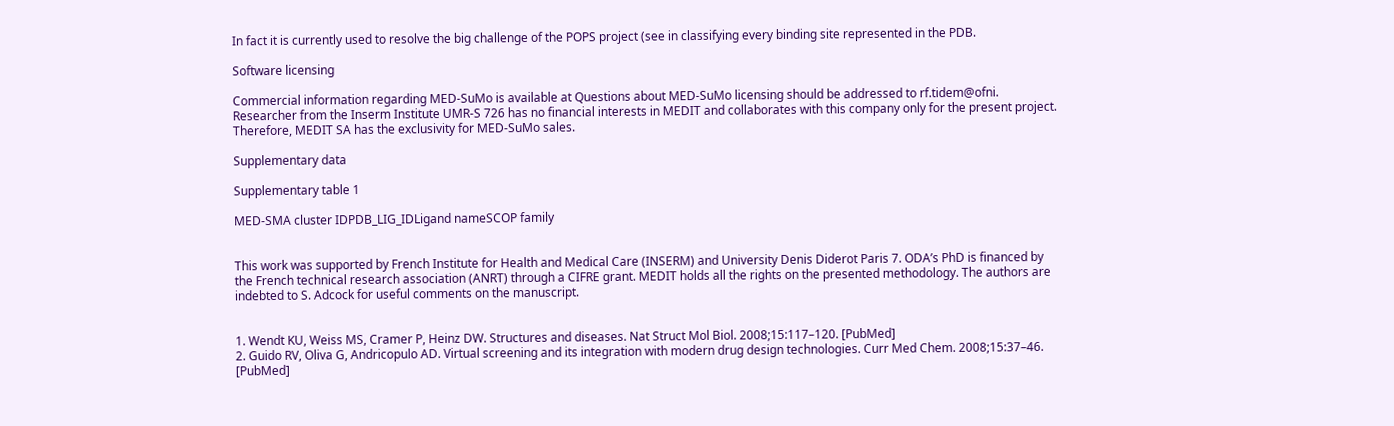In fact it is currently used to resolve the big challenge of the POPS project (see in classifying every binding site represented in the PDB.

Software licensing

Commercial information regarding MED-SuMo is available at Questions about MED-SuMo licensing should be addressed to rf.tidem@ofni. Researcher from the Inserm Institute UMR-S 726 has no financial interests in MEDIT and collaborates with this company only for the present project. Therefore, MEDIT SA has the exclusivity for MED-SuMo sales.

Supplementary data

Supplementary table 1

MED-SMA cluster IDPDB_LIG_IDLigand nameSCOP family


This work was supported by French Institute for Health and Medical Care (INSERM) and University Denis Diderot Paris 7. ODA’s PhD is financed by the French technical research association (ANRT) through a CIFRE grant. MEDIT holds all the rights on the presented methodology. The authors are indebted to S. Adcock for useful comments on the manuscript.


1. Wendt KU, Weiss MS, Cramer P, Heinz DW. Structures and diseases. Nat Struct Mol Biol. 2008;15:117–120. [PubMed]
2. Guido RV, Oliva G, Andricopulo AD. Virtual screening and its integration with modern drug design technologies. Curr Med Chem. 2008;15:37–46. [PubMed]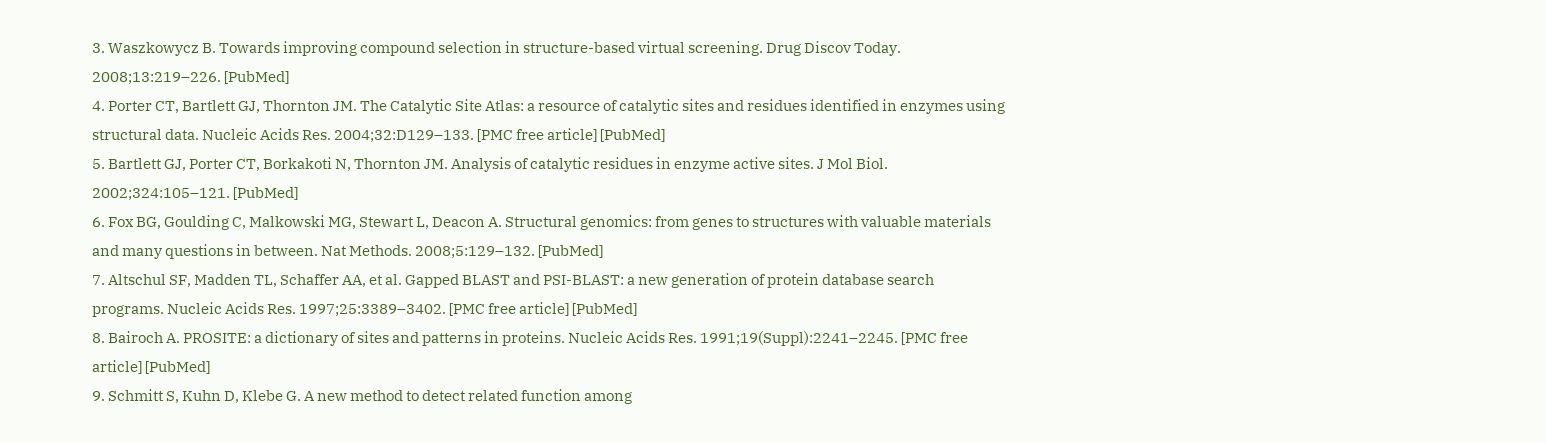3. Waszkowycz B. Towards improving compound selection in structure-based virtual screening. Drug Discov Today. 2008;13:219–226. [PubMed]
4. Porter CT, Bartlett GJ, Thornton JM. The Catalytic Site Atlas: a resource of catalytic sites and residues identified in enzymes using structural data. Nucleic Acids Res. 2004;32:D129–133. [PMC free article] [PubMed]
5. Bartlett GJ, Porter CT, Borkakoti N, Thornton JM. Analysis of catalytic residues in enzyme active sites. J Mol Biol. 2002;324:105–121. [PubMed]
6. Fox BG, Goulding C, Malkowski MG, Stewart L, Deacon A. Structural genomics: from genes to structures with valuable materials and many questions in between. Nat Methods. 2008;5:129–132. [PubMed]
7. Altschul SF, Madden TL, Schaffer AA, et al. Gapped BLAST and PSI-BLAST: a new generation of protein database search programs. Nucleic Acids Res. 1997;25:3389–3402. [PMC free article] [PubMed]
8. Bairoch A. PROSITE: a dictionary of sites and patterns in proteins. Nucleic Acids Res. 1991;19(Suppl):2241–2245. [PMC free article] [PubMed]
9. Schmitt S, Kuhn D, Klebe G. A new method to detect related function among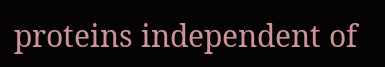proteins independent of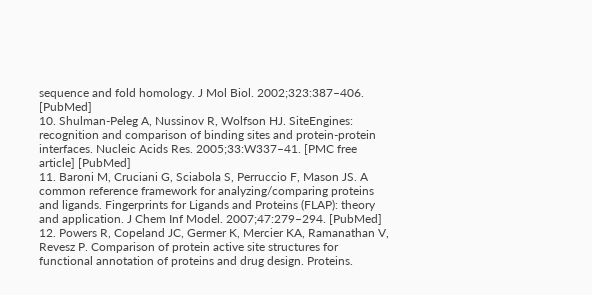sequence and fold homology. J Mol Biol. 2002;323:387–406. [PubMed]
10. Shulman-Peleg A, Nussinov R, Wolfson HJ. SiteEngines: recognition and comparison of binding sites and protein-protein interfaces. Nucleic Acids Res. 2005;33:W337–41. [PMC free article] [PubMed]
11. Baroni M, Cruciani G, Sciabola S, Perruccio F, Mason JS. A common reference framework for analyzing/comparing proteins and ligands. Fingerprints for Ligands and Proteins (FLAP): theory and application. J Chem Inf Model. 2007;47:279–294. [PubMed]
12. Powers R, Copeland JC, Germer K, Mercier KA, Ramanathan V, Revesz P. Comparison of protein active site structures for functional annotation of proteins and drug design. Proteins.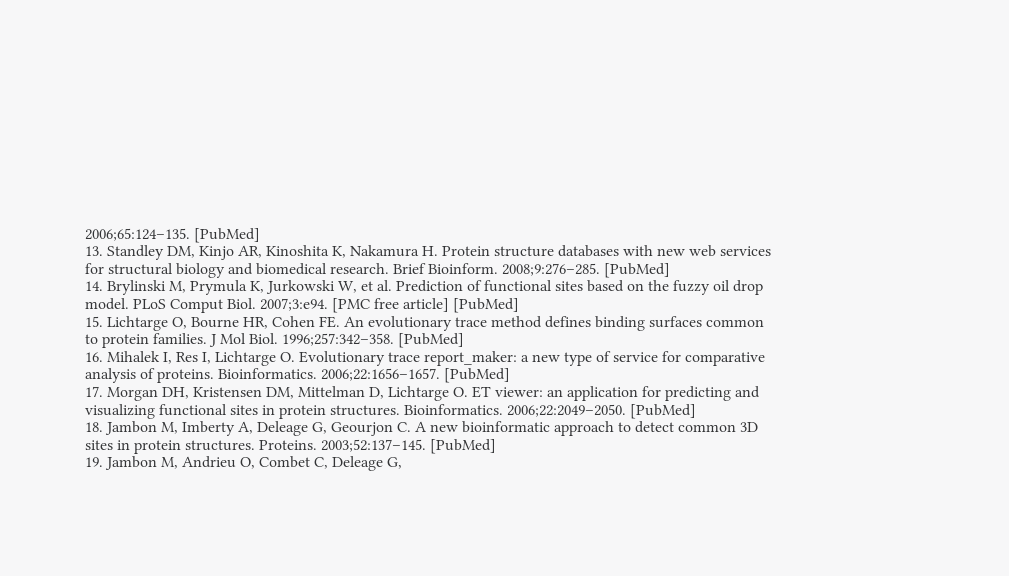2006;65:124–135. [PubMed]
13. Standley DM, Kinjo AR, Kinoshita K, Nakamura H. Protein structure databases with new web services for structural biology and biomedical research. Brief Bioinform. 2008;9:276–285. [PubMed]
14. Brylinski M, Prymula K, Jurkowski W, et al. Prediction of functional sites based on the fuzzy oil drop model. PLoS Comput Biol. 2007;3:e94. [PMC free article] [PubMed]
15. Lichtarge O, Bourne HR, Cohen FE. An evolutionary trace method defines binding surfaces common to protein families. J Mol Biol. 1996;257:342–358. [PubMed]
16. Mihalek I, Res I, Lichtarge O. Evolutionary trace report_maker: a new type of service for comparative analysis of proteins. Bioinformatics. 2006;22:1656–1657. [PubMed]
17. Morgan DH, Kristensen DM, Mittelman D, Lichtarge O. ET viewer: an application for predicting and visualizing functional sites in protein structures. Bioinformatics. 2006;22:2049–2050. [PubMed]
18. Jambon M, Imberty A, Deleage G, Geourjon C. A new bioinformatic approach to detect common 3D sites in protein structures. Proteins. 2003;52:137–145. [PubMed]
19. Jambon M, Andrieu O, Combet C, Deleage G,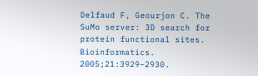Delfaud F, Geourjon C. The SuMo server: 3D search for protein functional sites. Bioinformatics. 2005;21:3929–2930.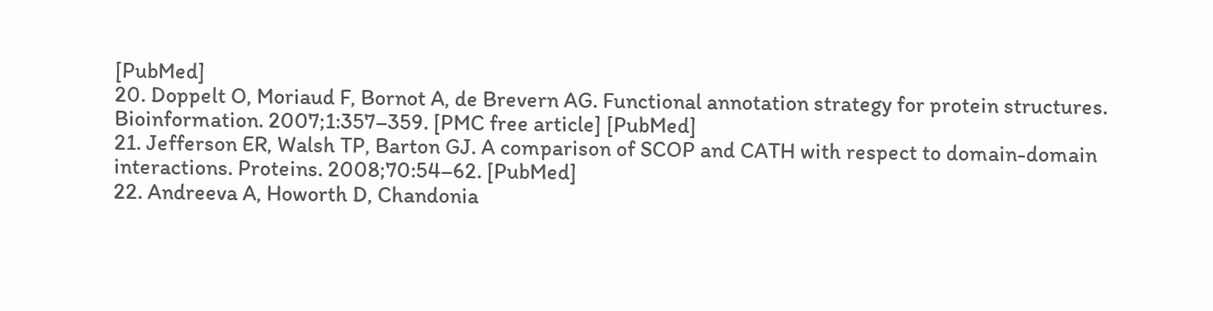[PubMed]
20. Doppelt O, Moriaud F, Bornot A, de Brevern AG. Functional annotation strategy for protein structures. Bioinformation. 2007;1:357–359. [PMC free article] [PubMed]
21. Jefferson ER, Walsh TP, Barton GJ. A comparison of SCOP and CATH with respect to domain-domain interactions. Proteins. 2008;70:54–62. [PubMed]
22. Andreeva A, Howorth D, Chandonia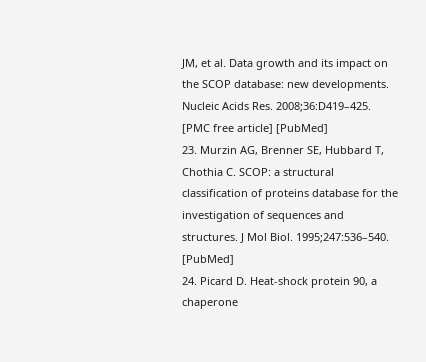JM, et al. Data growth and its impact on the SCOP database: new developments. Nucleic Acids Res. 2008;36:D419–425. [PMC free article] [PubMed]
23. Murzin AG, Brenner SE, Hubbard T, Chothia C. SCOP: a structural classification of proteins database for the investigation of sequences and structures. J Mol Biol. 1995;247:536–540. [PubMed]
24. Picard D. Heat-shock protein 90, a chaperone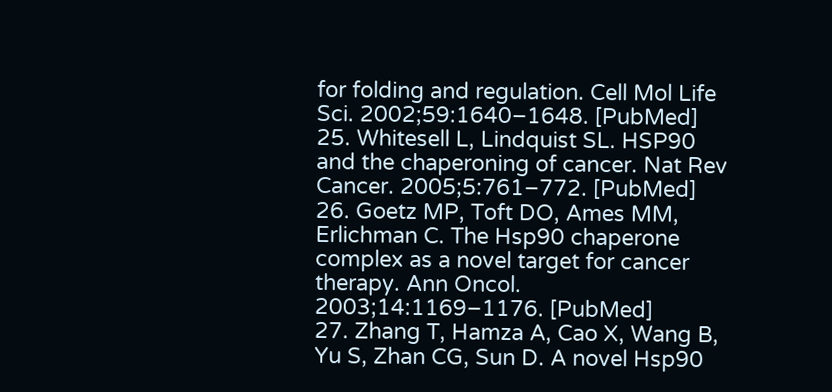for folding and regulation. Cell Mol Life Sci. 2002;59:1640–1648. [PubMed]
25. Whitesell L, Lindquist SL. HSP90 and the chaperoning of cancer. Nat Rev Cancer. 2005;5:761–772. [PubMed]
26. Goetz MP, Toft DO, Ames MM, Erlichman C. The Hsp90 chaperone complex as a novel target for cancer therapy. Ann Oncol. 2003;14:1169–1176. [PubMed]
27. Zhang T, Hamza A, Cao X, Wang B, Yu S, Zhan CG, Sun D. A novel Hsp90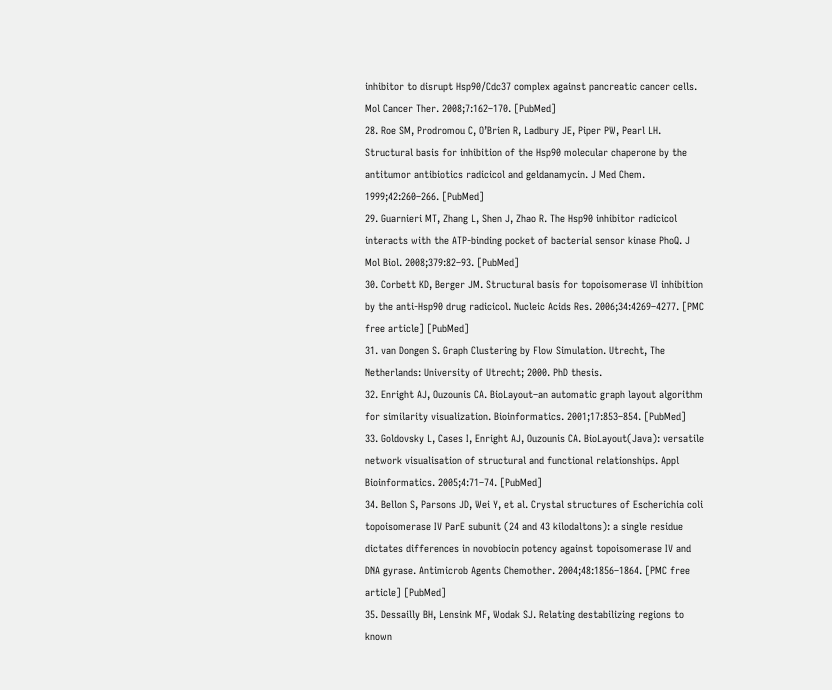inhibitor to disrupt Hsp90/Cdc37 complex against pancreatic cancer cells. Mol Cancer Ther. 2008;7:162–170. [PubMed]
28. Roe SM, Prodromou C, O’Brien R, Ladbury JE, Piper PW, Pearl LH. Structural basis for inhibition of the Hsp90 molecular chaperone by the antitumor antibiotics radicicol and geldanamycin. J Med Chem. 1999;42:260–266. [PubMed]
29. Guarnieri MT, Zhang L, Shen J, Zhao R. The Hsp90 inhibitor radicicol interacts with the ATP-binding pocket of bacterial sensor kinase PhoQ. J Mol Biol. 2008;379:82–93. [PubMed]
30. Corbett KD, Berger JM. Structural basis for topoisomerase VI inhibition by the anti-Hsp90 drug radicicol. Nucleic Acids Res. 2006;34:4269–4277. [PMC free article] [PubMed]
31. van Dongen S. Graph Clustering by Flow Simulation. Utrecht, The Netherlands: University of Utrecht; 2000. PhD thesis.
32. Enright AJ, Ouzounis CA. BioLayout–an automatic graph layout algorithm for similarity visualization. Bioinformatics. 2001;17:853–854. [PubMed]
33. Goldovsky L, Cases I, Enright AJ, Ouzounis CA. BioLayout(Java): versatile network visualisation of structural and functional relationships. Appl Bioinformatics. 2005;4:71–74. [PubMed]
34. Bellon S, Parsons JD, Wei Y, et al. Crystal structures of Escherichia coli topoisomerase IV ParE subunit (24 and 43 kilodaltons): a single residue dictates differences in novobiocin potency against topoisomerase IV and DNA gyrase. Antimicrob Agents Chemother. 2004;48:1856–1864. [PMC free article] [PubMed]
35. Dessailly BH, Lensink MF, Wodak SJ. Relating destabilizing regions to known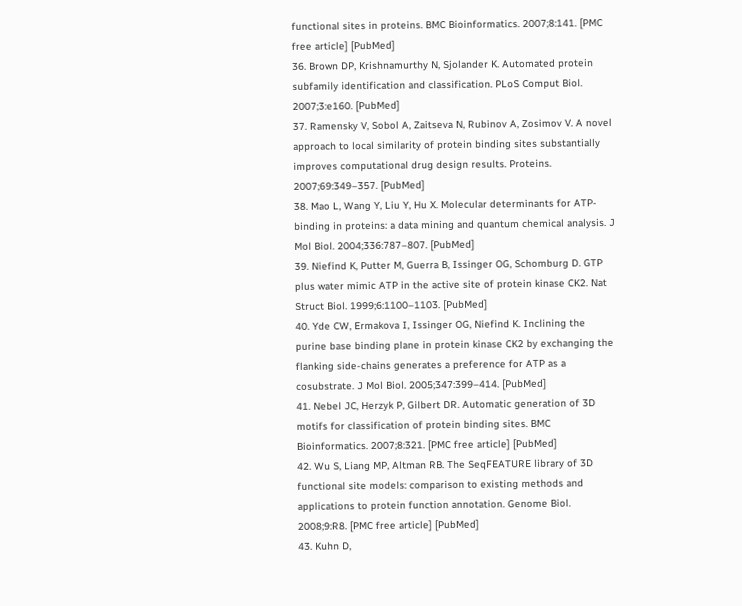functional sites in proteins. BMC Bioinformatics. 2007;8:141. [PMC free article] [PubMed]
36. Brown DP, Krishnamurthy N, Sjolander K. Automated protein subfamily identification and classification. PLoS Comput Biol. 2007;3:e160. [PubMed]
37. Ramensky V, Sobol A, Zaitseva N, Rubinov A, Zosimov V. A novel approach to local similarity of protein binding sites substantially improves computational drug design results. Proteins. 2007;69:349–357. [PubMed]
38. Mao L, Wang Y, Liu Y, Hu X. Molecular determinants for ATP-binding in proteins: a data mining and quantum chemical analysis. J Mol Biol. 2004;336:787–807. [PubMed]
39. Niefind K, Putter M, Guerra B, Issinger OG, Schomburg D. GTP plus water mimic ATP in the active site of protein kinase CK2. Nat Struct Biol. 1999;6:1100–1103. [PubMed]
40. Yde CW, Ermakova I, Issinger OG, Niefind K. Inclining the purine base binding plane in protein kinase CK2 by exchanging the flanking side-chains generates a preference for ATP as a cosubstrate. J Mol Biol. 2005;347:399–414. [PubMed]
41. Nebel JC, Herzyk P, Gilbert DR. Automatic generation of 3D motifs for classification of protein binding sites. BMC Bioinformatics. 2007;8:321. [PMC free article] [PubMed]
42. Wu S, Liang MP, Altman RB. The SeqFEATURE library of 3D functional site models: comparison to existing methods and applications to protein function annotation. Genome Biol. 2008;9:R8. [PMC free article] [PubMed]
43. Kuhn D,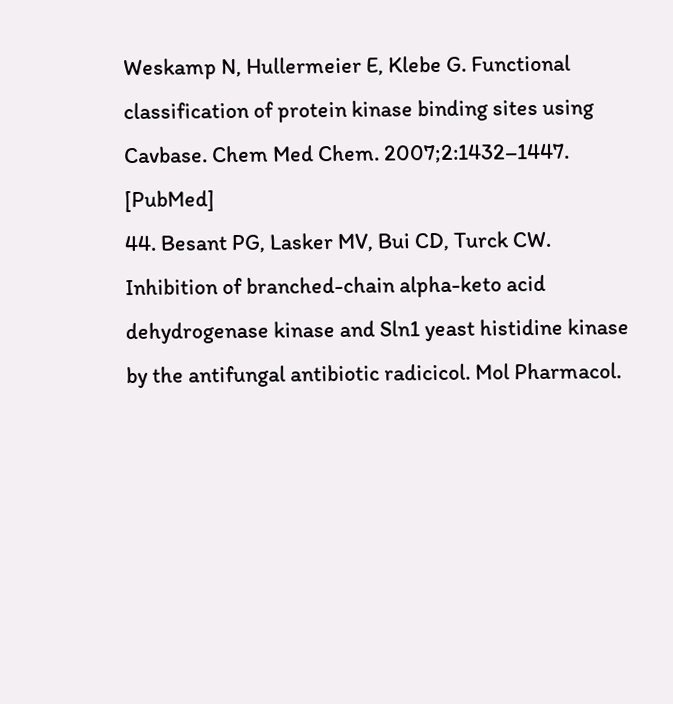Weskamp N, Hullermeier E, Klebe G. Functional classification of protein kinase binding sites using Cavbase. Chem Med Chem. 2007;2:1432–1447. [PubMed]
44. Besant PG, Lasker MV, Bui CD, Turck CW. Inhibition of branched-chain alpha-keto acid dehydrogenase kinase and Sln1 yeast histidine kinase by the antifungal antibiotic radicicol. Mol Pharmacol.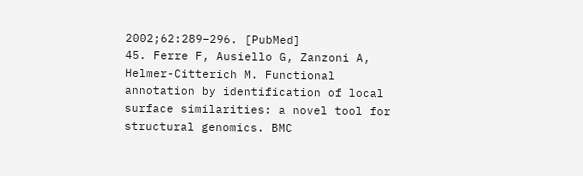2002;62:289–296. [PubMed]
45. Ferre F, Ausiello G, Zanzoni A, Helmer-Citterich M. Functional annotation by identification of local surface similarities: a novel tool for structural genomics. BMC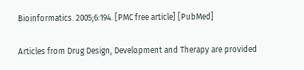Bioinformatics. 2005;6:194. [PMC free article] [PubMed]

Articles from Drug Design, Development and Therapy are provided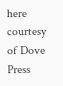here courtesy of Dove Press